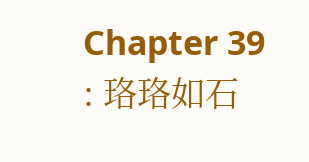Chapter 39 : 珞珞如石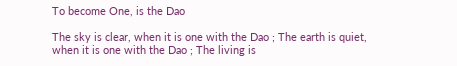To become One, is the Dao

The sky is clear, when it is one with the Dao ; The earth is quiet, when it is one with the Dao ; The living is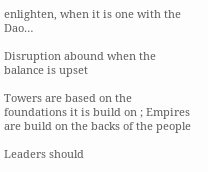enlighten, when it is one with the Dao…

Disruption abound when the balance is upset

Towers are based on the foundations it is build on ; Empires are build on the backs of the people

Leaders should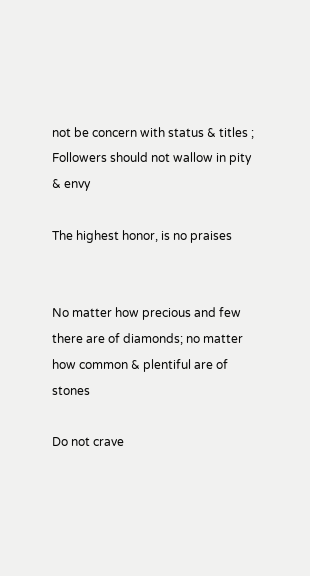not be concern with status & titles ; Followers should not wallow in pity & envy

The highest honor, is no praises


No matter how precious and few there are of diamonds; no matter how common & plentiful are of stones

Do not crave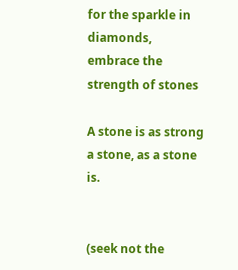for the sparkle in diamonds, embrace the strength of stones

A stone is as strong a stone, as a stone is.


(seek not the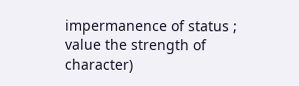impermanence of status ; value the strength of character)